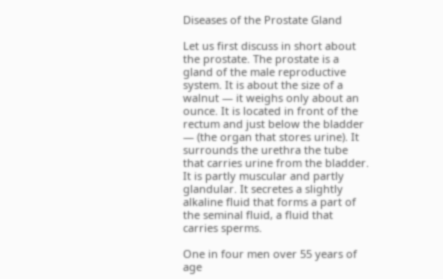Diseases of the Prostate Gland

Let us first discuss in short about the prostate. The prostate is a gland of the male reproductive system. It is about the size of a walnut — it weighs only about an ounce. It is located in front of the rectum and just below the bladder — (the organ that stores urine). It surrounds the urethra the tube that carries urine from the bladder. It is partly muscular and partly glandular. It secretes a slightly alkaline fluid that forms a part of the seminal fluid, a fluid that carries sperms.

One in four men over 55 years of age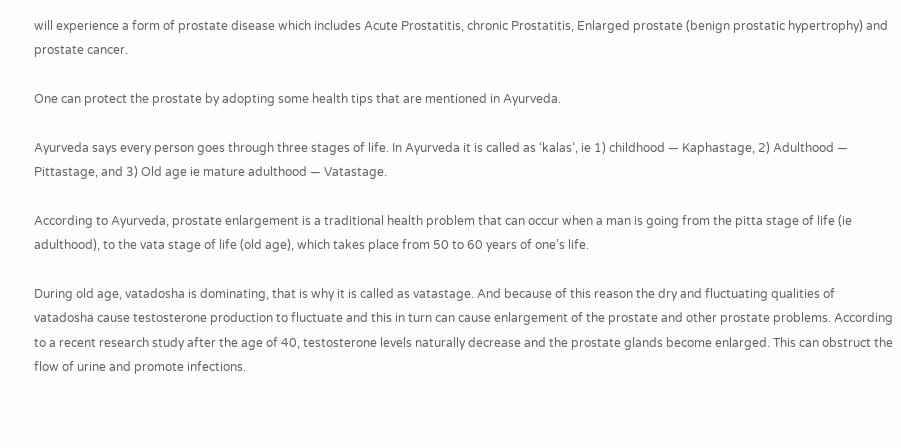will experience a form of prostate disease which includes Acute Prostatitis, chronic Prostatitis, Enlarged prostate (benign prostatic hypertrophy) and prostate cancer.

One can protect the prostate by adopting some health tips that are mentioned in Ayurveda.

Ayurveda says every person goes through three stages of life. In Ayurveda it is called as ‘kalas’, ie 1) childhood — Kaphastage, 2) Adulthood — Pittastage, and 3) Old age ie mature adulthood — Vatastage.

According to Ayurveda, prostate enlargement is a traditional health problem that can occur when a man is going from the pitta stage of life (ie adulthood), to the vata stage of life (old age), which takes place from 50 to 60 years of one’s life.

During old age, vatadosha is dominating, that is why it is called as vatastage. And because of this reason the dry and fluctuating qualities of vatadosha cause testosterone production to fluctuate and this in turn can cause enlargement of the prostate and other prostate problems. According to a recent research study after the age of 40, testosterone levels naturally decrease and the prostate glands become enlarged. This can obstruct the flow of urine and promote infections.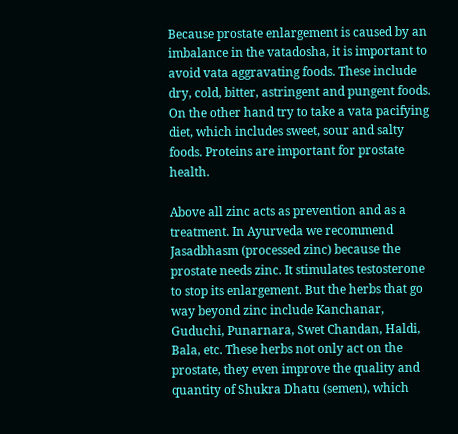Because prostate enlargement is caused by an imbalance in the vatadosha, it is important to avoid vata aggravating foods. These include dry, cold, bitter, astringent and pungent foods. On the other hand try to take a vata pacifying diet, which includes sweet, sour and salty foods. Proteins are important for prostate health.

Above all zinc acts as prevention and as a treatment. In Ayurveda we recommend Jasadbhasm (processed zinc) because the prostate needs zinc. It stimulates testosterone to stop its enlargement. But the herbs that go way beyond zinc include Kanchanar, Guduchi, Punarnara, Swet Chandan, Haldi, Bala, etc. These herbs not only act on the prostate, they even improve the quality and quantity of Shukra Dhatu (semen), which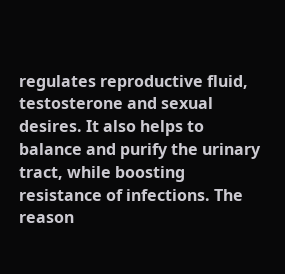regulates reproductive fluid, testosterone and sexual desires. It also helps to balance and purify the urinary tract, while boosting resistance of infections. The reason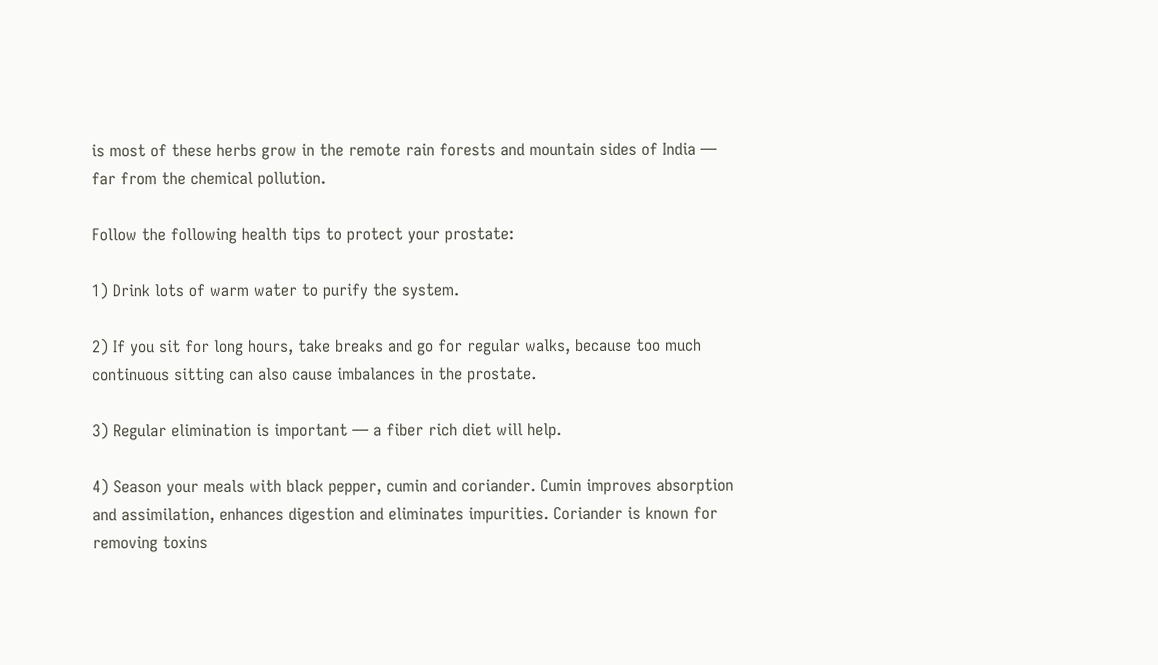is most of these herbs grow in the remote rain forests and mountain sides of India — far from the chemical pollution.

Follow the following health tips to protect your prostate:

1) Drink lots of warm water to purify the system.

2) If you sit for long hours, take breaks and go for regular walks, because too much continuous sitting can also cause imbalances in the prostate.

3) Regular elimination is important — a fiber rich diet will help.

4) Season your meals with black pepper, cumin and coriander. Cumin improves absorption and assimilation, enhances digestion and eliminates impurities. Coriander is known for removing toxins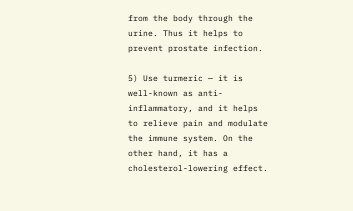from the body through the urine. Thus it helps to prevent prostate infection.

5) Use turmeric — it is well-known as anti-inflammatory, and it helps to relieve pain and modulate the immune system. On the other hand, it has a cholesterol-lowering effect.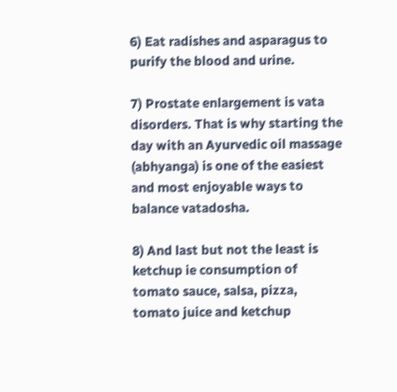6) Eat radishes and asparagus to purify the blood and urine.

7) Prostate enlargement is vata disorders. That is why starting the day with an Ayurvedic oil massage (abhyanga) is one of the easiest and most enjoyable ways to balance vatadosha.

8) And last but not the least is ketchup ie consumption of tomato sauce, salsa, pizza, tomato juice and ketchup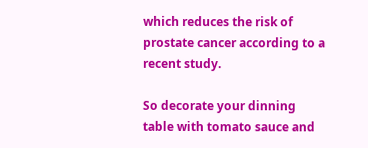which reduces the risk of prostate cancer according to a recent study.

So decorate your dinning table with tomato sauce and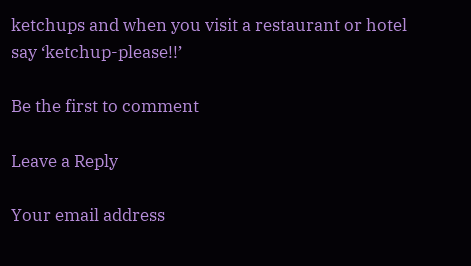ketchups and when you visit a restaurant or hotel say ‘ketchup-please!!’

Be the first to comment

Leave a Reply

Your email address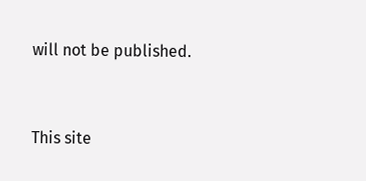will not be published.


This site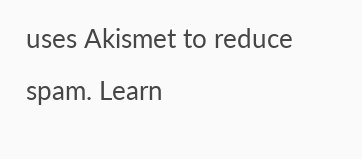uses Akismet to reduce spam. Learn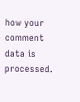how your comment data is processed.